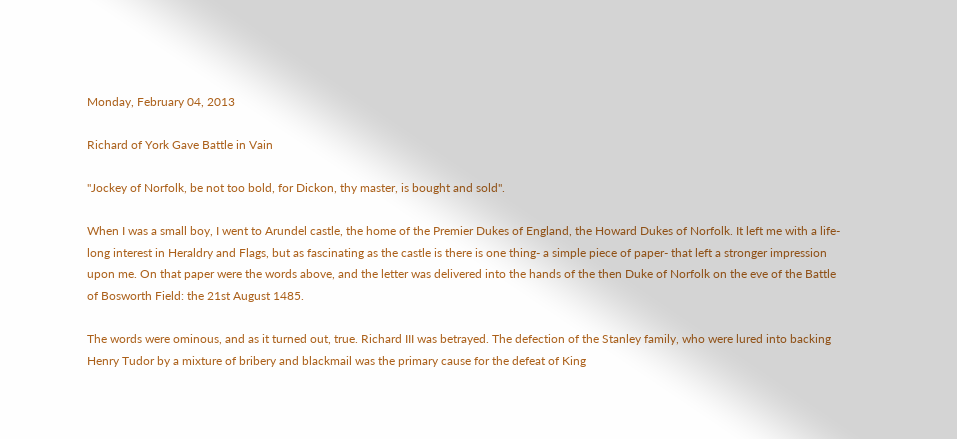Monday, February 04, 2013

Richard of York Gave Battle in Vain

"Jockey of Norfolk, be not too bold, for Dickon, thy master, is bought and sold".

When I was a small boy, I went to Arundel castle, the home of the Premier Dukes of England, the Howard Dukes of Norfolk. It left me with a life-long interest in Heraldry and Flags, but as fascinating as the castle is there is one thing- a simple piece of paper- that left a stronger impression upon me. On that paper were the words above, and the letter was delivered into the hands of the then Duke of Norfolk on the eve of the Battle of Bosworth Field: the 21st August 1485.

The words were ominous, and as it turned out, true. Richard III was betrayed. The defection of the Stanley family, who were lured into backing Henry Tudor by a mixture of bribery and blackmail was the primary cause for the defeat of King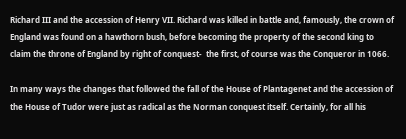Richard III and the accession of Henry VII. Richard was killed in battle and, famously, the crown of England was found on a hawthorn bush, before becoming the property of the second king to claim the throne of England by right of conquest-  the first, of course was the Conqueror in 1066.

In many ways the changes that followed the fall of the House of Plantagenet and the accession of the House of Tudor were just as radical as the Norman conquest itself. Certainly, for all his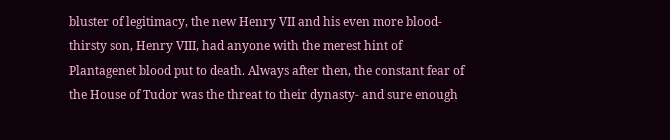bluster of legitimacy, the new Henry VII and his even more blood-thirsty son, Henry VIII, had anyone with the merest hint of Plantagenet blood put to death. Always after then, the constant fear of the House of Tudor was the threat to their dynasty- and sure enough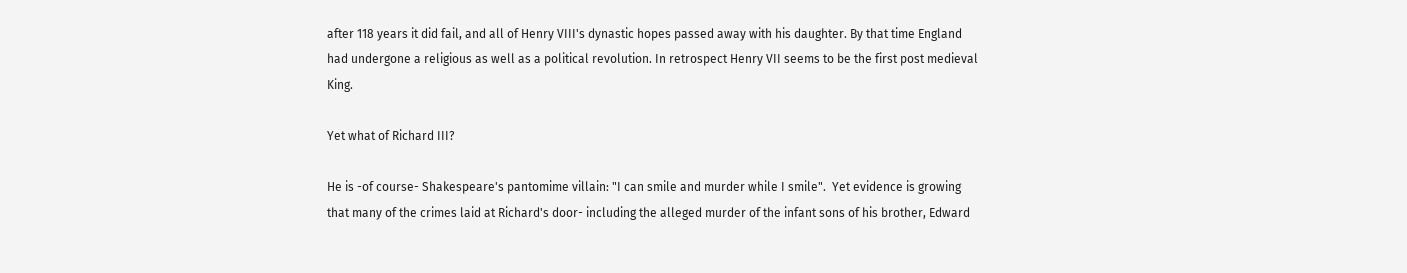after 118 years it did fail, and all of Henry VIII's dynastic hopes passed away with his daughter. By that time England had undergone a religious as well as a political revolution. In retrospect Henry VII seems to be the first post medieval King.

Yet what of Richard III?

He is -of course- Shakespeare's pantomime villain: "I can smile and murder while I smile".  Yet evidence is growing that many of the crimes laid at Richard's door- including the alleged murder of the infant sons of his brother, Edward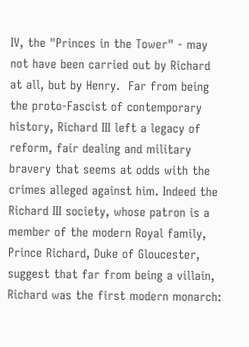IV, the "Princes in the Tower" - may not have been carried out by Richard at all, but by Henry.  Far from being the proto-Fascist of contemporary history, Richard III left a legacy of reform, fair dealing and military bravery that seems at odds with the crimes alleged against him. Indeed the Richard III society, whose patron is a member of the modern Royal family, Prince Richard, Duke of Gloucester, suggest that far from being a villain, Richard was the first modern monarch: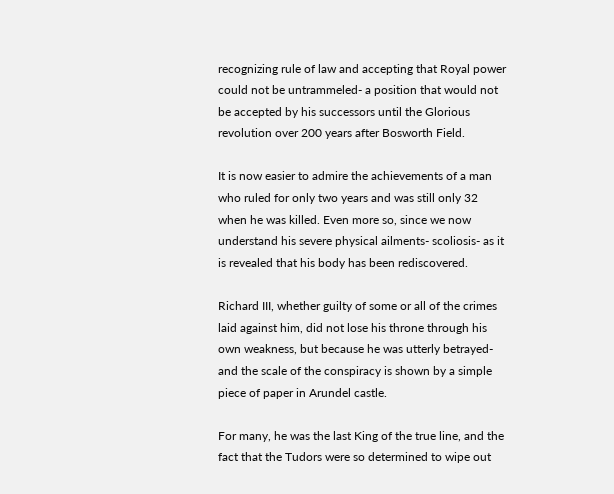recognizing rule of law and accepting that Royal power could not be untrammeled- a position that would not be accepted by his successors until the Glorious revolution over 200 years after Bosworth Field.

It is now easier to admire the achievements of a man who ruled for only two years and was still only 32 when he was killed. Even more so, since we now understand his severe physical ailments- scoliosis- as it is revealed that his body has been rediscovered.

Richard III, whether guilty of some or all of the crimes laid against him, did not lose his throne through his own weakness, but because he was utterly betrayed- and the scale of the conspiracy is shown by a simple piece of paper in Arundel castle.

For many, he was the last King of the true line, and the fact that the Tudors were so determined to wipe out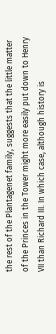the rest of the Plantagenet family, suggests that the little matter of the Princes in the Tower might more easily put down to Henry VII than Richard III. In which case, although history is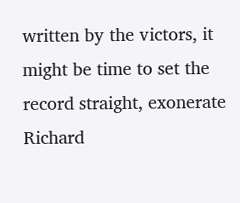written by the victors, it might be time to set the record straight, exonerate Richard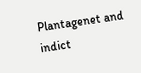Plantagenet and indict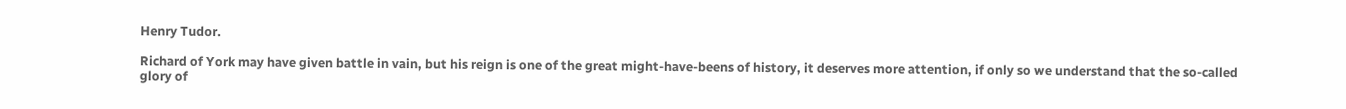Henry Tudor.

Richard of York may have given battle in vain, but his reign is one of the great might-have-beens of history, it deserves more attention, if only so we understand that the so-called glory of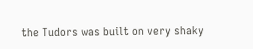the Tudors was built on very shaky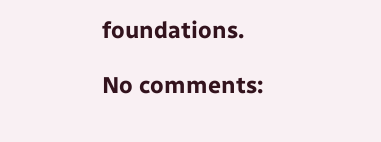foundations.

No comments: